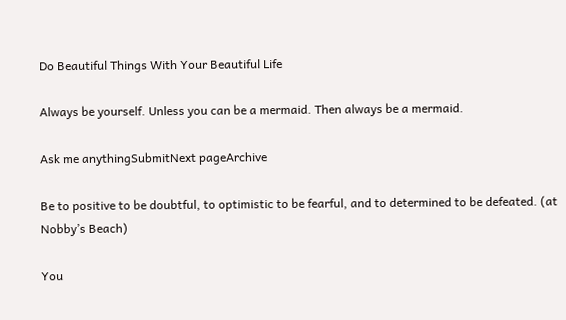Do Beautiful Things With Your Beautiful Life

Always be yourself. Unless you can be a mermaid. Then always be a mermaid.

Ask me anythingSubmitNext pageArchive

Be to positive to be doubtful, to optimistic to be fearful, and to determined to be defeated. (at Nobby’s Beach)

You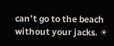can’t go to the beach without your jacks. ☀